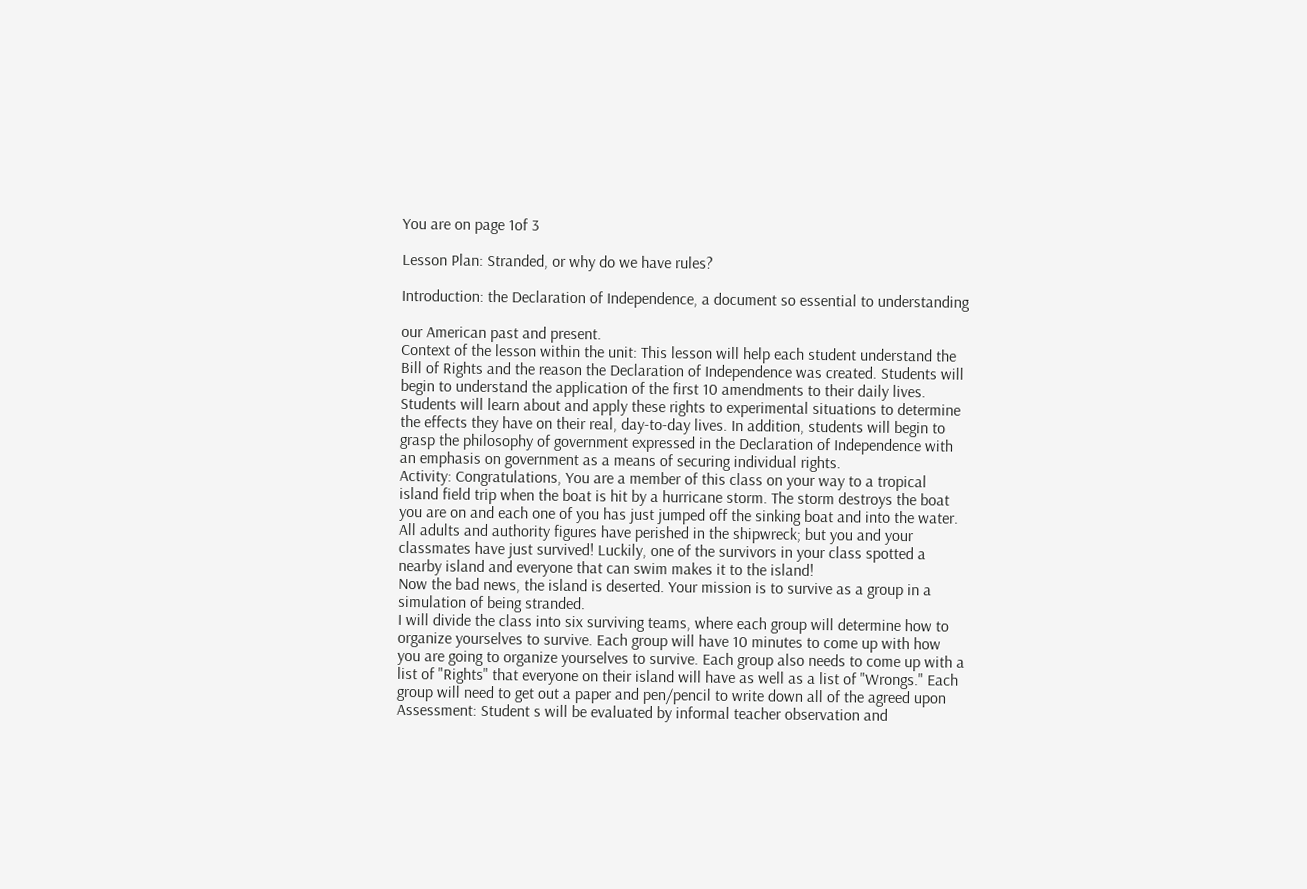You are on page 1of 3

Lesson Plan: Stranded, or why do we have rules?

Introduction: the Declaration of Independence, a document so essential to understanding

our American past and present.
Context of the lesson within the unit: This lesson will help each student understand the
Bill of Rights and the reason the Declaration of Independence was created. Students will
begin to understand the application of the first 10 amendments to their daily lives.
Students will learn about and apply these rights to experimental situations to determine
the effects they have on their real, day-to-day lives. In addition, students will begin to
grasp the philosophy of government expressed in the Declaration of Independence with
an emphasis on government as a means of securing individual rights.
Activity: Congratulations, You are a member of this class on your way to a tropical
island field trip when the boat is hit by a hurricane storm. The storm destroys the boat
you are on and each one of you has just jumped off the sinking boat and into the water.
All adults and authority figures have perished in the shipwreck; but you and your
classmates have just survived! Luckily, one of the survivors in your class spotted a
nearby island and everyone that can swim makes it to the island!
Now the bad news, the island is deserted. Your mission is to survive as a group in a
simulation of being stranded.
I will divide the class into six surviving teams, where each group will determine how to
organize yourselves to survive. Each group will have 10 minutes to come up with how
you are going to organize yourselves to survive. Each group also needs to come up with a
list of "Rights" that everyone on their island will have as well as a list of "Wrongs." Each
group will need to get out a paper and pen/pencil to write down all of the agreed upon
Assessment: Student s will be evaluated by informal teacher observation and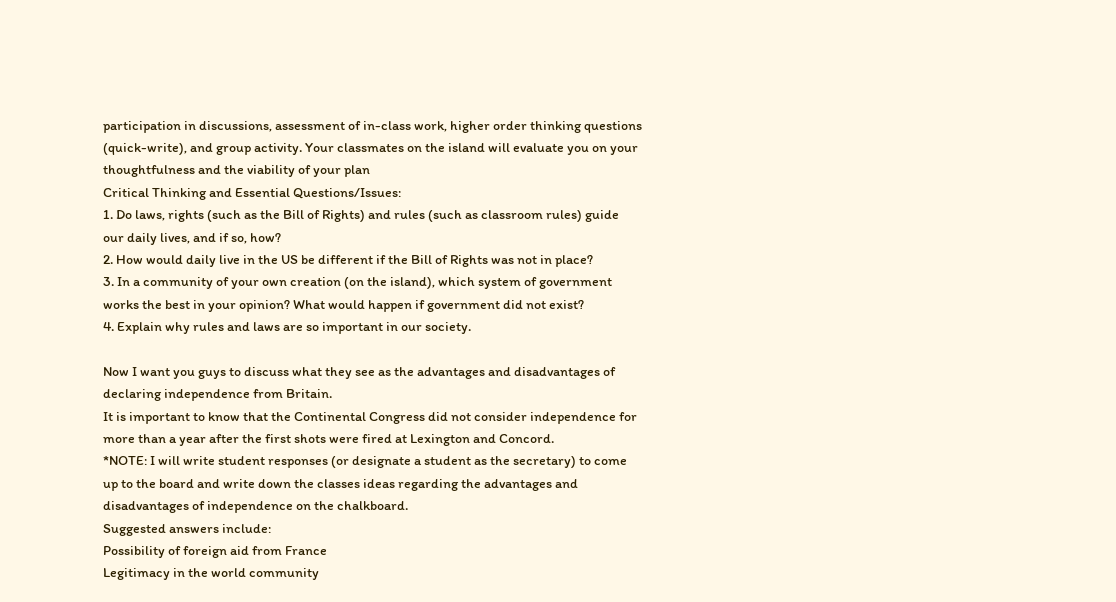participation in discussions, assessment of in-class work, higher order thinking questions
(quick-write), and group activity. Your classmates on the island will evaluate you on your
thoughtfulness and the viability of your plan
Critical Thinking and Essential Questions/Issues:
1. Do laws, rights (such as the Bill of Rights) and rules (such as classroom rules) guide
our daily lives, and if so, how?
2. How would daily live in the US be different if the Bill of Rights was not in place?
3. In a community of your own creation (on the island), which system of government
works the best in your opinion? What would happen if government did not exist?
4. Explain why rules and laws are so important in our society.

Now I want you guys to discuss what they see as the advantages and disadvantages of
declaring independence from Britain.
It is important to know that the Continental Congress did not consider independence for
more than a year after the first shots were fired at Lexington and Concord.
*NOTE: I will write student responses (or designate a student as the secretary) to come
up to the board and write down the classes ideas regarding the advantages and
disadvantages of independence on the chalkboard.
Suggested answers include:
Possibility of foreign aid from France
Legitimacy in the world community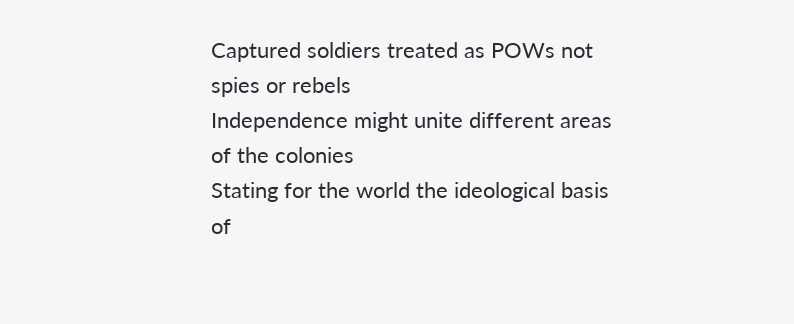Captured soldiers treated as POWs not
spies or rebels
Independence might unite different areas
of the colonies
Stating for the world the ideological basis
of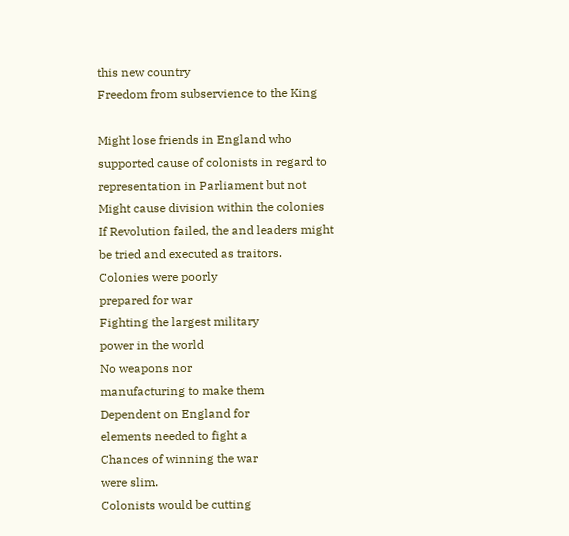this new country
Freedom from subservience to the King

Might lose friends in England who
supported cause of colonists in regard to
representation in Parliament but not
Might cause division within the colonies
If Revolution failed, the and leaders might
be tried and executed as traitors.
Colonies were poorly
prepared for war
Fighting the largest military
power in the world
No weapons nor
manufacturing to make them
Dependent on England for
elements needed to fight a
Chances of winning the war
were slim.
Colonists would be cutting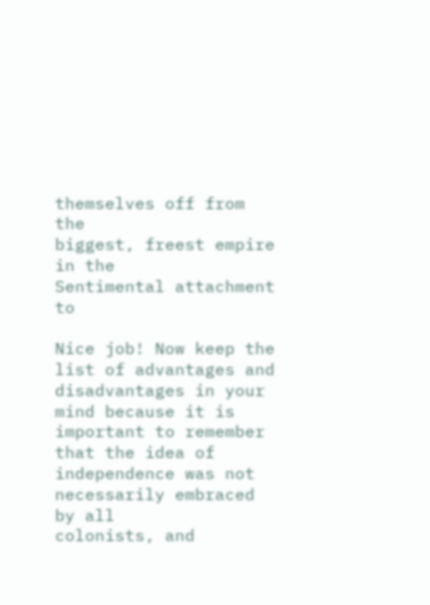themselves off from the
biggest, freest empire in the
Sentimental attachment to

Nice job! Now keep the list of advantages and disadvantages in your mind because it is
important to remember that the idea of independence was not necessarily embraced by all
colonists, and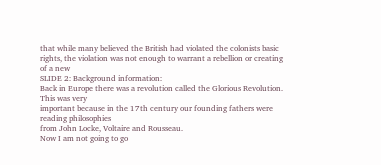that while many believed the British had violated the colonists basic
rights, the violation was not enough to warrant a rebellion or creating of a new
SLIDE 2: Background information:
Back in Europe there was a revolution called the Glorious Revolution. This was very
important because in the 17th century our founding fathers were reading philosophies
from John Locke, Voltaire and Rousseau.
Now I am not going to go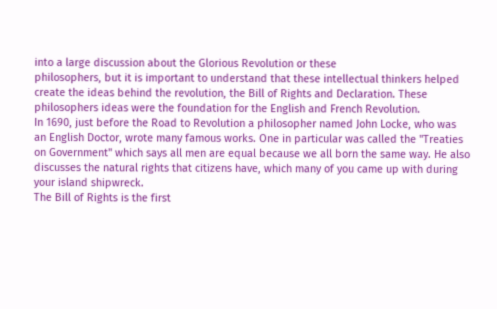into a large discussion about the Glorious Revolution or these
philosophers, but it is important to understand that these intellectual thinkers helped
create the ideas behind the revolution, the Bill of Rights and Declaration. These
philosophers ideas were the foundation for the English and French Revolution.
In 1690, just before the Road to Revolution a philosopher named John Locke, who was
an English Doctor, wrote many famous works. One in particular was called the "Treaties
on Government" which says all men are equal because we all born the same way. He also
discusses the natural rights that citizens have, which many of you came up with during
your island shipwreck.
The Bill of Rights is the first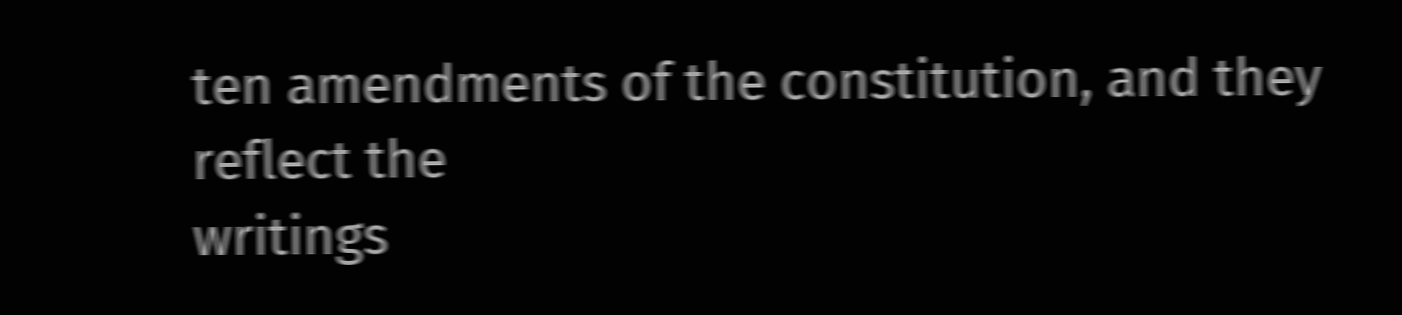ten amendments of the constitution, and they reflect the
writings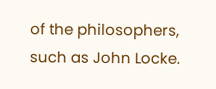of the philosophers, such as John Locke.